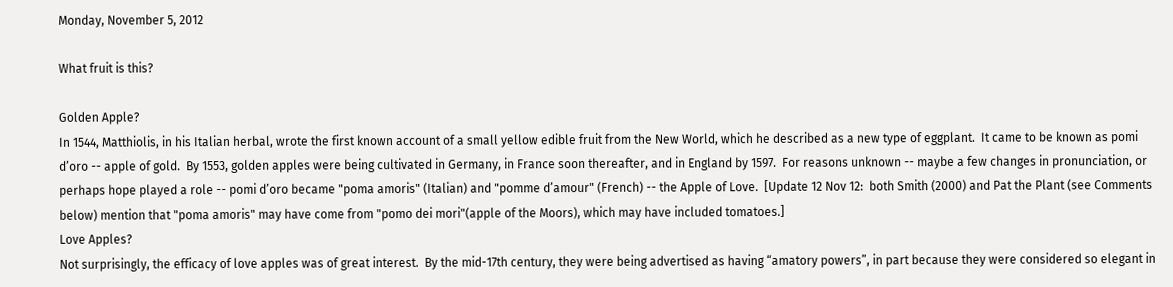Monday, November 5, 2012

What fruit is this?

Golden Apple?
In 1544, Matthiolis, in his Italian herbal, wrote the first known account of a small yellow edible fruit from the New World, which he described as a new type of eggplant.  It came to be known as pomi d’oro -- apple of gold.  By 1553, golden apples were being cultivated in Germany, in France soon thereafter, and in England by 1597.  For reasons unknown -- maybe a few changes in pronunciation, or perhaps hope played a role -- pomi d’oro became "poma amoris" (Italian) and "pomme d’amour" (French) -- the Apple of Love.  [Update 12 Nov 12:  both Smith (2000) and Pat the Plant (see Comments below) mention that "poma amoris" may have come from "pomo dei mori"(apple of the Moors), which may have included tomatoes.]
Love Apples?
Not surprisingly, the efficacy of love apples was of great interest.  By the mid-17th century, they were being advertised as having “amatory powers”, in part because they were considered so elegant in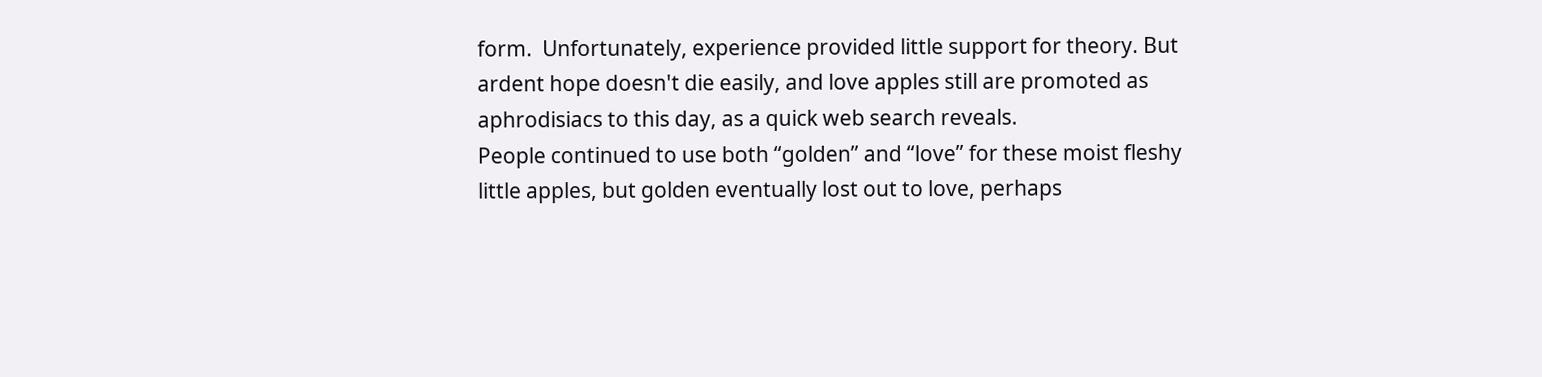form.  Unfortunately, experience provided little support for theory. But ardent hope doesn't die easily, and love apples still are promoted as aphrodisiacs to this day, as a quick web search reveals.
People continued to use both “golden” and “love” for these moist fleshy little apples, but golden eventually lost out to love, perhaps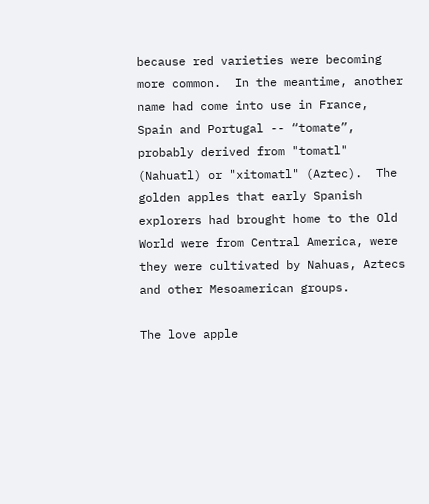because red varieties were becoming more common.  In the meantime, another name had come into use in France, Spain and Portugal -- “tomate”, probably derived from "tomatl" (Nahuatl) or "xitomatl" (Aztec).  The golden apples that early Spanish explorers had brought home to the Old World were from Central America, were they were cultivated by Nahuas, Aztecs and other Mesoamerican groups.

The love apple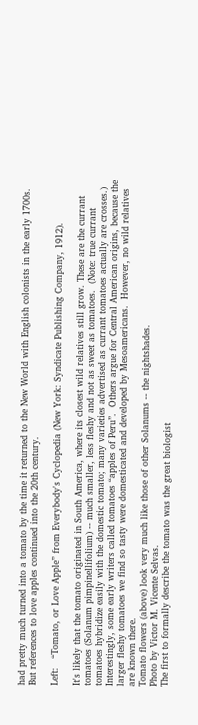had pretty much turned into a tomato by the time it returned to the New World with English colonists in the early 1700s.  But references to love apples continued into the 20th century.

Left:   “Tomato, or Love Apple” from Everybody's Cyclopedia (New York: Syndicate Publishing Company, 1912).

It's likely that the tomato originated in South America, where its closest wild relatives still grow. These are the currant tomatoes (Solanum pimpinellifolium) -- much smaller, less fleshy and not as sweet as tomatoes.  (Note: true currant tomatoes hybridize easily with the domestic tomato; many varieties advertised as currant tomatoes actually are crosses.)  Interestingly, some early writers called tomatoes “apples of Peru”.  Others argue for Central American origins, because the larger fleshy tomatoes we find so tasty were domesticated and developed by Mesoamericans.  However, no wild relatives are known there.
Tomato flowers (above) look very much like those of other Solanums -- the nightshades.
Photo by Victor M. Vicente Selvas.
The first to formally describe the tomato was the great biologist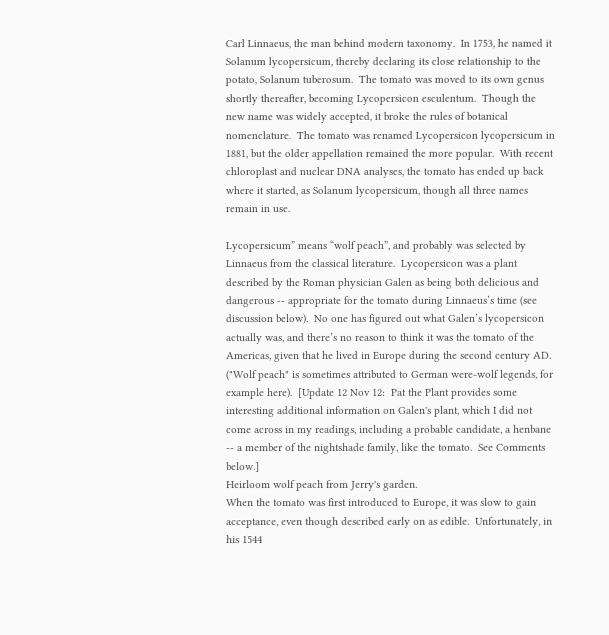Carl Linnaeus, the man behind modern taxonomy.  In 1753, he named it Solanum lycopersicum, thereby declaring its close relationship to the potato, Solanum tuberosum.  The tomato was moved to its own genus shortly thereafter, becoming Lycopersicon esculentum.  Though the new name was widely accepted, it broke the rules of botanical nomenclature.  The tomato was renamed Lycopersicon lycopersicum in 1881, but the older appellation remained the more popular.  With recent chloroplast and nuclear DNA analyses, the tomato has ended up back where it started, as Solanum lycopersicum, though all three names remain in use.

Lycopersicum” means “wolf peach”, and probably was selected by Linnaeus from the classical literature.  Lycopersicon was a plant described by the Roman physician Galen as being both delicious and dangerous -- appropriate for the tomato during Linnaeus’s time (see discussion below).  No one has figured out what Galen’s lycopersicon actually was, and there’s no reason to think it was the tomato of the Americas, given that he lived in Europe during the second century AD.  ("Wolf peach" is sometimes attributed to German were-wolf legends, for example here).  [Update 12 Nov 12:  Pat the Plant provides some interesting additional information on Galen's plant, which I did not come across in my readings, including a probable candidate, a henbane -- a member of the nightshade family, like the tomato.  See Comments below.]
Heirloom wolf peach from Jerry's garden.
When the tomato was first introduced to Europe, it was slow to gain acceptance, even though described early on as edible.  Unfortunately, in his 1544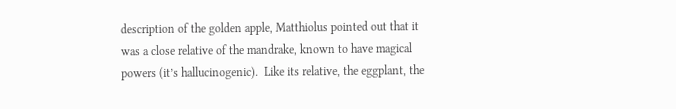description of the golden apple, Matthiolus pointed out that it was a close relative of the mandrake, known to have magical powers (it’s hallucinogenic).  Like its relative, the eggplant, the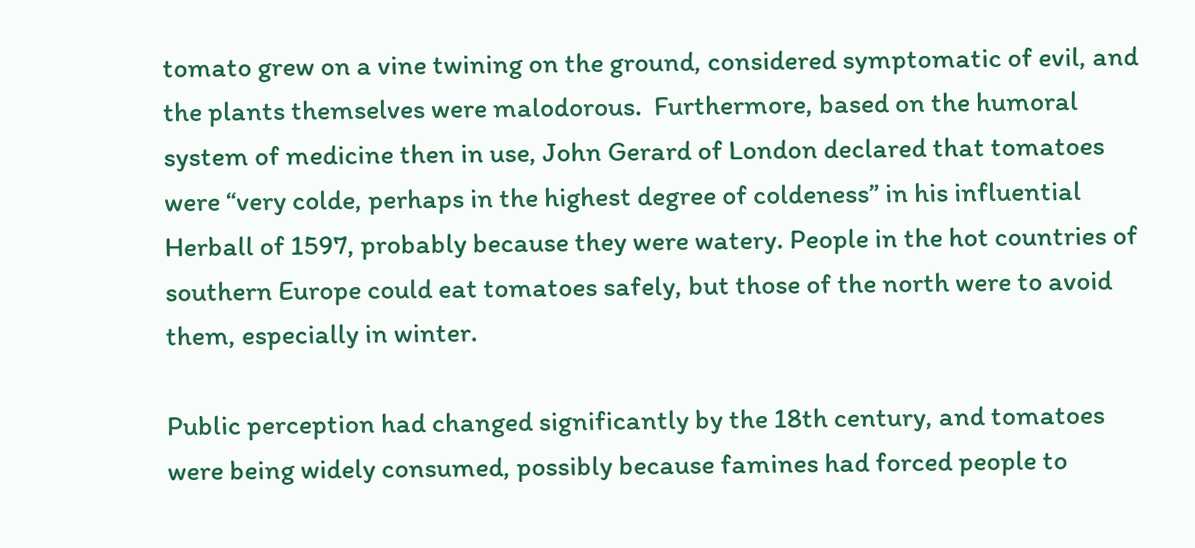tomato grew on a vine twining on the ground, considered symptomatic of evil, and the plants themselves were malodorous.  Furthermore, based on the humoral system of medicine then in use, John Gerard of London declared that tomatoes were “very colde, perhaps in the highest degree of coldeness” in his influential Herball of 1597, probably because they were watery. People in the hot countries of southern Europe could eat tomatoes safely, but those of the north were to avoid them, especially in winter.

Public perception had changed significantly by the 18th century, and tomatoes were being widely consumed, possibly because famines had forced people to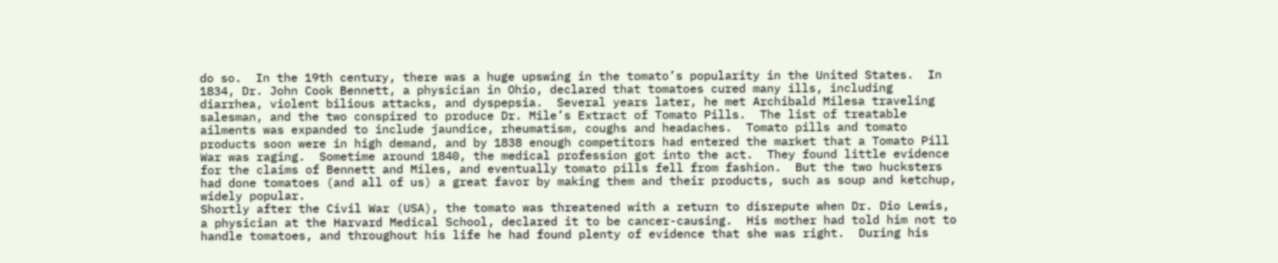do so.  In the 19th century, there was a huge upswing in the tomato’s popularity in the United States.  In 1834, Dr. John Cook Bennett, a physician in Ohio, declared that tomatoes cured many ills, including diarrhea, violent bilious attacks, and dyspepsia.  Several years later, he met Archibald Milesa traveling salesman, and the two conspired to produce Dr. Mile’s Extract of Tomato Pills.  The list of treatable ailments was expanded to include jaundice, rheumatism, coughs and headaches.  Tomato pills and tomato products soon were in high demand, and by 1838 enough competitors had entered the market that a Tomato Pill War was raging.  Sometime around 1840, the medical profession got into the act.  They found little evidence for the claims of Bennett and Miles, and eventually tomato pills fell from fashion.  But the two hucksters had done tomatoes (and all of us) a great favor by making them and their products, such as soup and ketchup, widely popular.
Shortly after the Civil War (USA), the tomato was threatened with a return to disrepute when Dr. Dio Lewis, a physician at the Harvard Medical School, declared it to be cancer-causing.  His mother had told him not to handle tomatoes, and throughout his life he had found plenty of evidence that she was right.  During his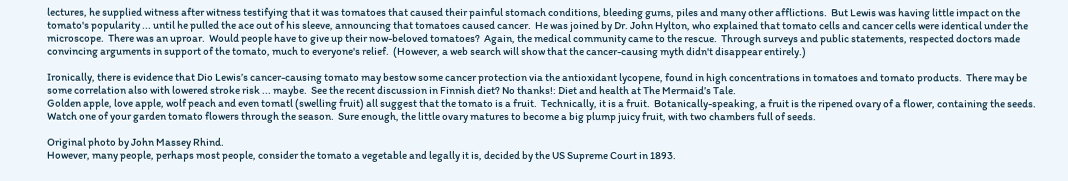lectures, he supplied witness after witness testifying that it was tomatoes that caused their painful stomach conditions, bleeding gums, piles and many other afflictions.  But Lewis was having little impact on the tomato's popularity ... until he pulled the ace out of his sleeve, announcing that tomatoes caused cancer.  He was joined by Dr. John Hylton, who explained that tomato cells and cancer cells were identical under the microscope.  There was an uproar.  Would people have to give up their now-beloved tomatoes?  Again, the medical community came to the rescue.  Through surveys and public statements, respected doctors made convincing arguments in support of the tomato, much to everyone's relief.  (However, a web search will show that the cancer-causing myth didn't disappear entirely.)

Ironically, there is evidence that Dio Lewis’s cancer-causing tomato may bestow some cancer protection via the antioxidant lycopene, found in high concentrations in tomatoes and tomato products.  There may be some correlation also with lowered stroke risk ... maybe.  See the recent discussion in Finnish diet? No thanks!: Diet and health at The Mermaid’s Tale.
Golden apple, love apple, wolf peach and even tomatl (swelling fruit) all suggest that the tomato is a fruit.  Technically, it is a fruit.  Botanically-speaking, a fruit is the ripened ovary of a flower, containing the seeds.  Watch one of your garden tomato flowers through the season.  Sure enough, the little ovary matures to become a big plump juicy fruit, with two chambers full of seeds.

Original photo by John Massey Rhind.
However, many people, perhaps most people, consider the tomato a vegetable and legally it is, decided by the US Supreme Court in 1893.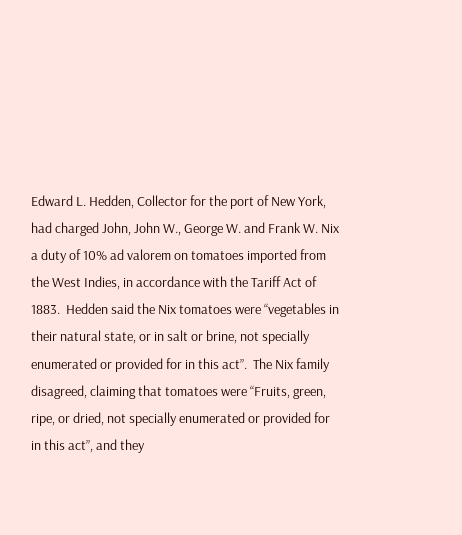Edward L. Hedden, Collector for the port of New York, had charged John, John W., George W. and Frank W. Nix a duty of 10% ad valorem on tomatoes imported from the West Indies, in accordance with the Tariff Act of 1883.  Hedden said the Nix tomatoes were “vegetables in their natural state, or in salt or brine, not specially enumerated or provided for in this act”.  The Nix family disagreed, claiming that tomatoes were “Fruits, green, ripe, or dried, not specially enumerated or provided for in this act”, and they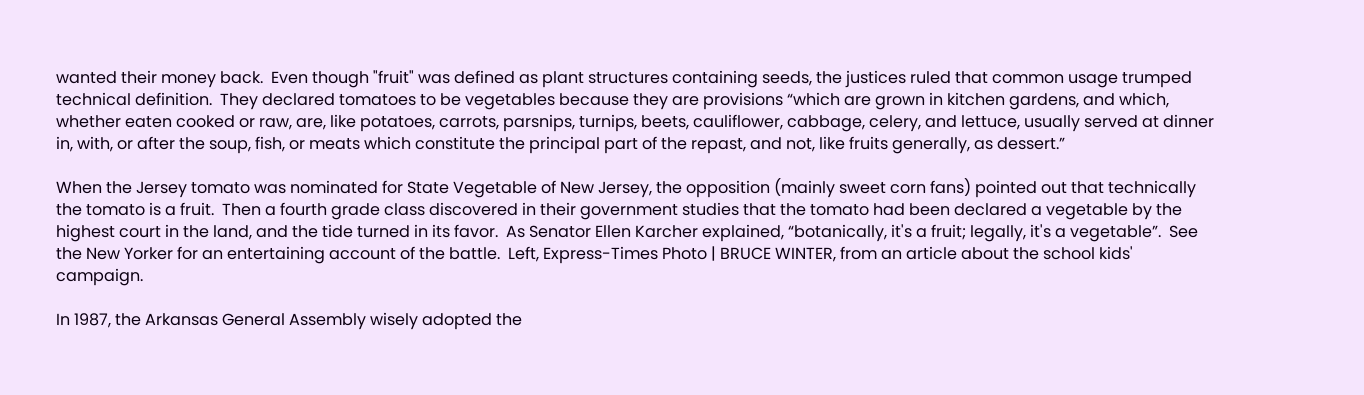wanted their money back.  Even though "fruit" was defined as plant structures containing seeds, the justices ruled that common usage trumped technical definition.  They declared tomatoes to be vegetables because they are provisions “which are grown in kitchen gardens, and which, whether eaten cooked or raw, are, like potatoes, carrots, parsnips, turnips, beets, cauliflower, cabbage, celery, and lettuce, usually served at dinner in, with, or after the soup, fish, or meats which constitute the principal part of the repast, and not, like fruits generally, as dessert.”

When the Jersey tomato was nominated for State Vegetable of New Jersey, the opposition (mainly sweet corn fans) pointed out that technically the tomato is a fruit.  Then a fourth grade class discovered in their government studies that the tomato had been declared a vegetable by the highest court in the land, and the tide turned in its favor.  As Senator Ellen Karcher explained, “botanically, it's a fruit; legally, it's a vegetable”.  See the New Yorker for an entertaining account of the battle.  Left, Express-Times Photo | BRUCE WINTER, from an article about the school kids' campaign.

In 1987, the Arkansas General Assembly wisely adopted the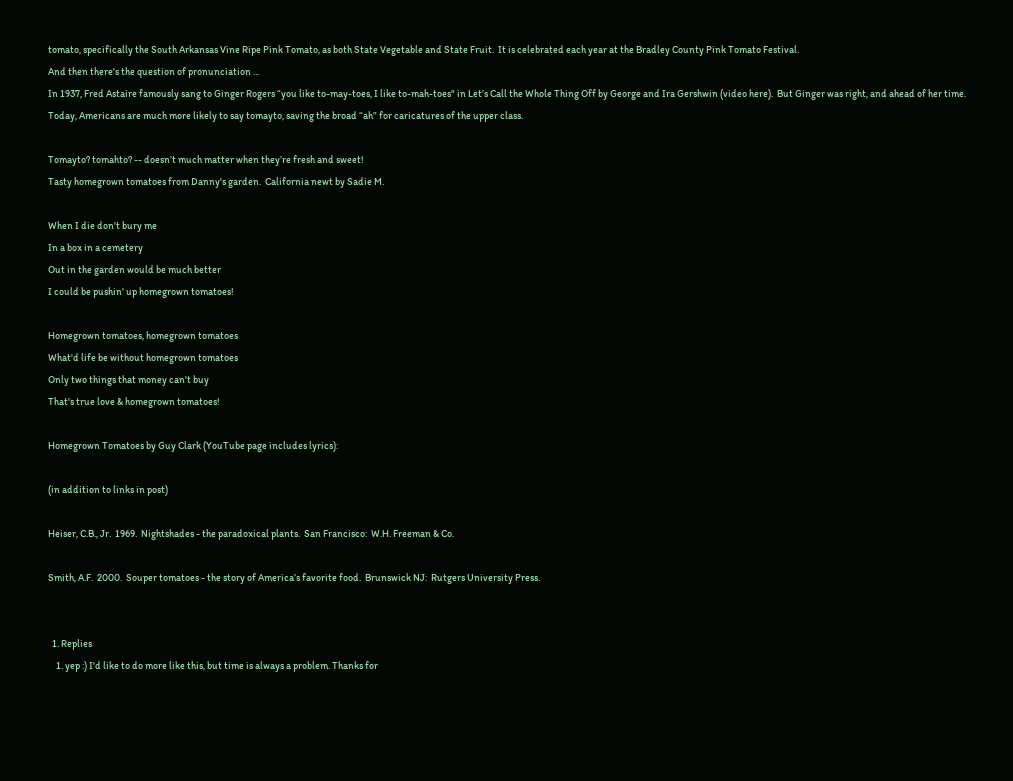tomato, specifically the South Arkansas Vine Ripe Pink Tomato, as both State Vegetable and State Fruit.  It is celebrated each year at the Bradley County Pink Tomato Festival.
And then there's the question of pronunciation ...
In 1937, Fred Astaire famously sang to Ginger Rogers “you like to-may-toes, I like to-mah-toes" in Let’s Call the Whole Thing Off by George and Ira Gershwin (video here).  But Ginger was right, and ahead of her time.  Today, Americans are much more likely to say tomayto, saving the broad “ah” for caricatures of the upper class.

Tomayto? tomahto? -- doesn’t much matter when they’re fresh and sweet!
Tasty homegrown tomatoes from Danny's garden.  California newt by Sadie M.

When I die don't bury me
In a box in a cemetery
Out in the garden would be much better
I could be pushin' up homegrown tomatoes!

Homegrown tomatoes, homegrown tomatoes
What'd life be without homegrown tomatoes
Only two things that money can't buy
That's true love & homegrown tomatoes!

Homegrown Tomatoes by Guy Clark (YouTube page includes lyrics):

(in addition to links in post)

Heiser, C.B., Jr.  1969.  Nightshades - the paradoxical plants.  San Francisco:  W.H. Freeman & Co.

Smith, A.F.  2000.  Souper tomatoes - the story of America’s favorite food.  Brunswick NJ:  Rutgers University Press.


  1. Replies
    1. yep :) I'd like to do more like this, but time is always a problem. Thanks for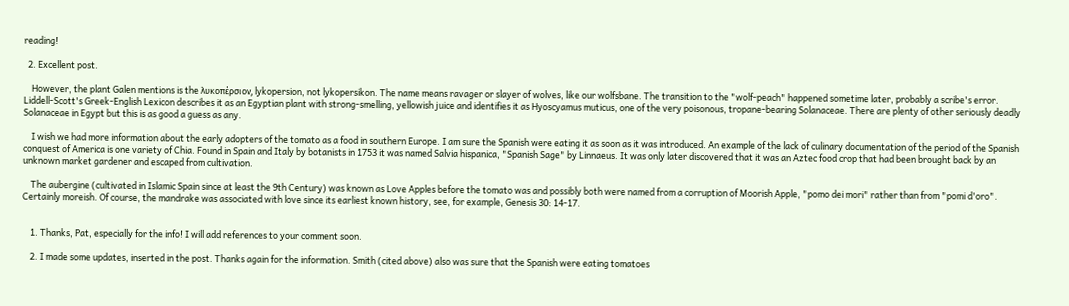reading!

  2. Excellent post.

    However, the plant Galen mentions is the λυκοπέρσιον, lykopersion, not lykopersikon. The name means ravager or slayer of wolves, like our wolfsbane. The transition to the "wolf-peach" happened sometime later, probably a scribe's error. Liddell-Scott's Greek-English Lexicon describes it as an Egyptian plant with strong-smelling, yellowish juice and identifies it as Hyoscyamus muticus, one of the very poisonous, tropane-bearing Solanaceae. There are plenty of other seriously deadly Solanaceae in Egypt but this is as good a guess as any.

    I wish we had more information about the early adopters of the tomato as a food in southern Europe. I am sure the Spanish were eating it as soon as it was introduced. An example of the lack of culinary documentation of the period of the Spanish conquest of America is one variety of Chia. Found in Spain and Italy by botanists in 1753 it was named Salvia hispanica, "Spanish Sage" by Linnaeus. It was only later discovered that it was an Aztec food crop that had been brought back by an unknown market gardener and escaped from cultivation.

    The aubergine (cultivated in Islamic Spain since at least the 9th Century) was known as Love Apples before the tomato was and possibly both were named from a corruption of Moorish Apple, "pomo dei mori" rather than from "pomi d'oro". Certainly moreish. Of course, the mandrake was associated with love since its earliest known history, see, for example, Genesis 30: 14-17.


    1. Thanks, Pat, especially for the info! I will add references to your comment soon.

    2. I made some updates, inserted in the post. Thanks again for the information. Smith (cited above) also was sure that the Spanish were eating tomatoes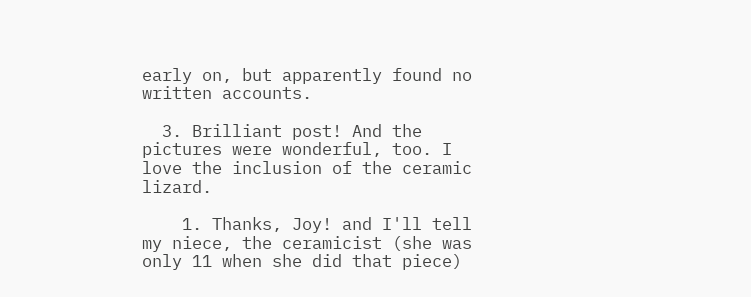early on, but apparently found no written accounts.

  3. Brilliant post! And the pictures were wonderful, too. I love the inclusion of the ceramic lizard.

    1. Thanks, Joy! and I'll tell my niece, the ceramicist (she was only 11 when she did that piece)